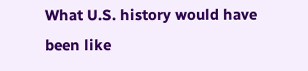What U.S. history would have been like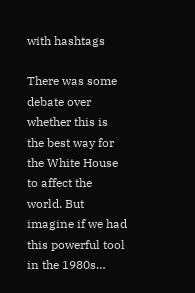with hashtags

There was some debate over whether this is the best way for the White House to affect the world. But imagine if we had this powerful tool in the 1980s…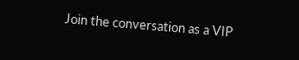Join the conversation as a VIP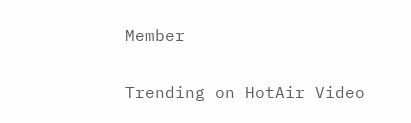Member

Trending on HotAir Video